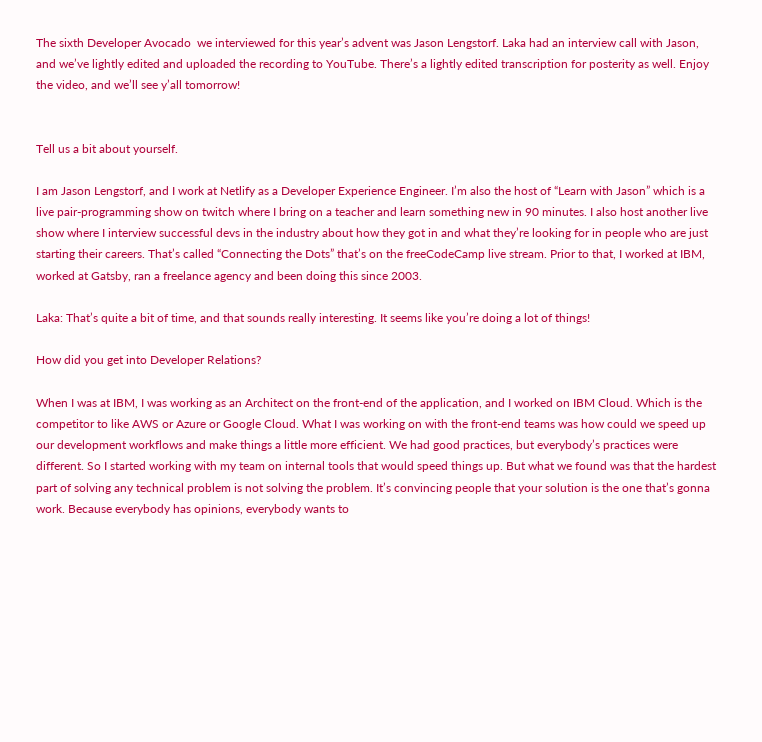The sixth Developer Avocado  we interviewed for this year’s advent was Jason Lengstorf. Laka had an interview call with Jason, and we’ve lightly edited and uploaded the recording to YouTube. There’s a lightly edited transcription for posterity as well. Enjoy the video, and we’ll see y’all tomorrow!


Tell us a bit about yourself.

I am Jason Lengstorf, and I work at Netlify as a Developer Experience Engineer. I’m also the host of “Learn with Jason” which is a live pair-programming show on twitch where I bring on a teacher and learn something new in 90 minutes. I also host another live show where I interview successful devs in the industry about how they got in and what they’re looking for in people who are just starting their careers. That’s called “Connecting the Dots” that’s on the freeCodeCamp live stream. Prior to that, I worked at IBM, worked at Gatsby, ran a freelance agency and been doing this since 2003.

Laka: That’s quite a bit of time, and that sounds really interesting. It seems like you’re doing a lot of things!

How did you get into Developer Relations?

When I was at IBM, I was working as an Architect on the front-end of the application, and I worked on IBM Cloud. Which is the competitor to like AWS or Azure or Google Cloud. What I was working on with the front-end teams was how could we speed up our development workflows and make things a little more efficient. We had good practices, but everybody’s practices were different. So I started working with my team on internal tools that would speed things up. But what we found was that the hardest part of solving any technical problem is not solving the problem. It’s convincing people that your solution is the one that’s gonna work. Because everybody has opinions, everybody wants to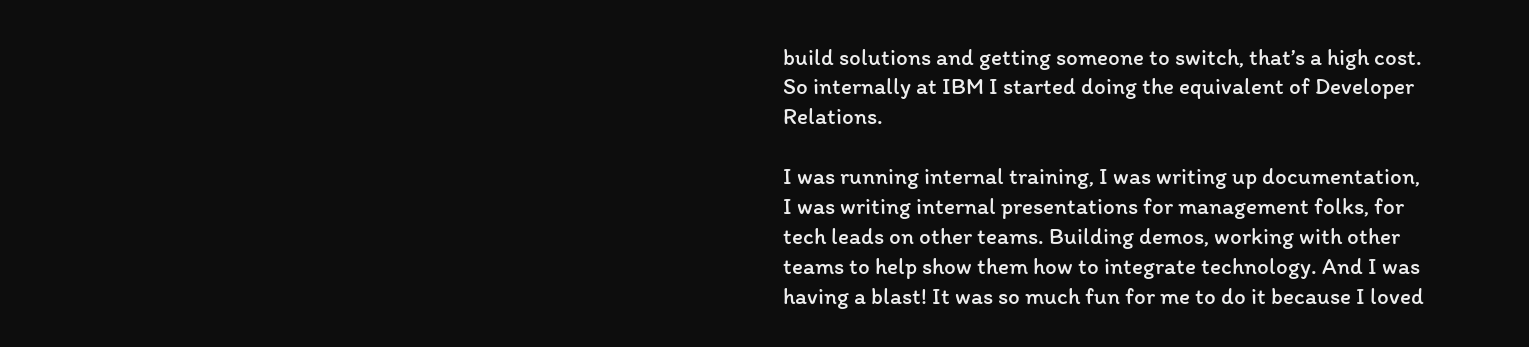build solutions and getting someone to switch, that’s a high cost. So internally at IBM I started doing the equivalent of Developer Relations.

I was running internal training, I was writing up documentation, I was writing internal presentations for management folks, for tech leads on other teams. Building demos, working with other teams to help show them how to integrate technology. And I was having a blast! It was so much fun for me to do it because I loved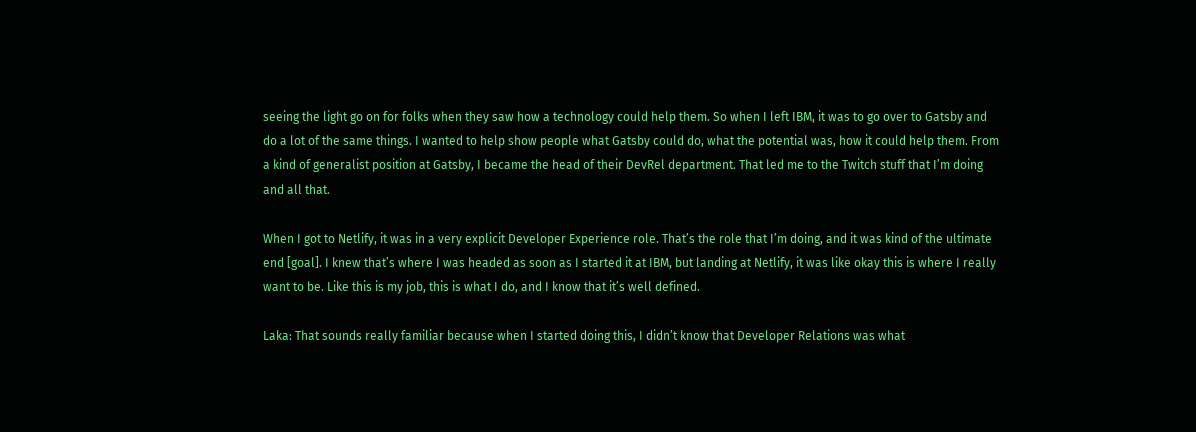seeing the light go on for folks when they saw how a technology could help them. So when I left IBM, it was to go over to Gatsby and do a lot of the same things. I wanted to help show people what Gatsby could do, what the potential was, how it could help them. From a kind of generalist position at Gatsby, I became the head of their DevRel department. That led me to the Twitch stuff that I’m doing and all that.

When I got to Netlify, it was in a very explicit Developer Experience role. That’s the role that I’m doing, and it was kind of the ultimate end [goal]. I knew that’s where I was headed as soon as I started it at IBM, but landing at Netlify, it was like okay this is where I really want to be. Like this is my job, this is what I do, and I know that it’s well defined.

Laka: That sounds really familiar because when I started doing this, I didn’t know that Developer Relations was what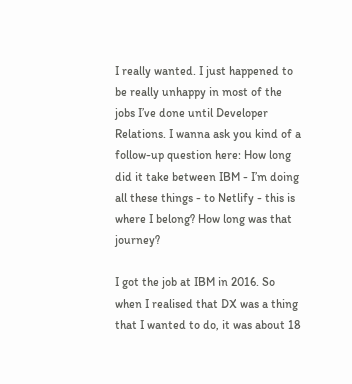I really wanted. I just happened to be really unhappy in most of the jobs I’ve done until Developer Relations. I wanna ask you kind of a follow-up question here: How long did it take between IBM - I’m doing all these things - to Netlify - this is where I belong? How long was that journey?

I got the job at IBM in 2016. So when I realised that DX was a thing that I wanted to do, it was about 18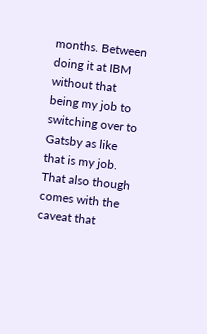months. Between doing it at IBM without that being my job to switching over to Gatsby as like that is my job. That also though comes with the caveat that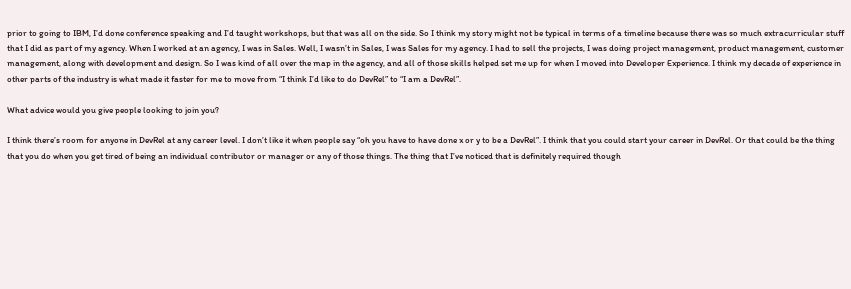prior to going to IBM, I’d done conference speaking and I’d taught workshops, but that was all on the side. So I think my story might not be typical in terms of a timeline because there was so much extracurricular stuff that I did as part of my agency. When I worked at an agency, I was in Sales. Well, I wasn’t in Sales, I was Sales for my agency. I had to sell the projects, I was doing project management, product management, customer management, along with development and design. So I was kind of all over the map in the agency, and all of those skills helped set me up for when I moved into Developer Experience. I think my decade of experience in other parts of the industry is what made it faster for me to move from “I think I’d like to do DevRel” to “I am a DevRel”.

What advice would you give people looking to join you?

I think there’s room for anyone in DevRel at any career level. I don’t like it when people say “oh you have to have done x or y to be a DevRel”. I think that you could start your career in DevRel. Or that could be the thing that you do when you get tired of being an individual contributor or manager or any of those things. The thing that I’ve noticed that is definitely required though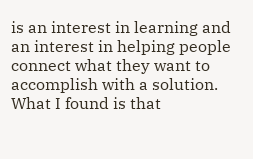is an interest in learning and an interest in helping people connect what they want to accomplish with a solution. What I found is that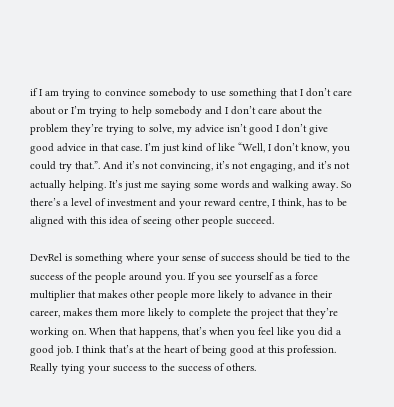if I am trying to convince somebody to use something that I don’t care about or I’m trying to help somebody and I don’t care about the problem they’re trying to solve, my advice isn’t good I don’t give good advice in that case. I’m just kind of like “Well, I don’t know, you could try that.”. And it’s not convincing, it’s not engaging, and it’s not actually helping. It’s just me saying some words and walking away. So there’s a level of investment and your reward centre, I think, has to be aligned with this idea of seeing other people succeed.

DevRel is something where your sense of success should be tied to the success of the people around you. If you see yourself as a force multiplier that makes other people more likely to advance in their career, makes them more likely to complete the project that they’re working on. When that happens, that’s when you feel like you did a good job. I think that’s at the heart of being good at this profession. Really tying your success to the success of others.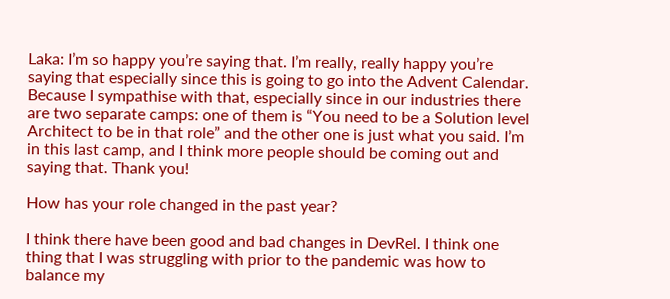Laka: I’m so happy you’re saying that. I’m really, really happy you’re saying that especially since this is going to go into the Advent Calendar. Because I sympathise with that, especially since in our industries there are two separate camps: one of them is “You need to be a Solution level Architect to be in that role” and the other one is just what you said. I’m in this last camp, and I think more people should be coming out and saying that. Thank you!

How has your role changed in the past year?

I think there have been good and bad changes in DevRel. I think one thing that I was struggling with prior to the pandemic was how to balance my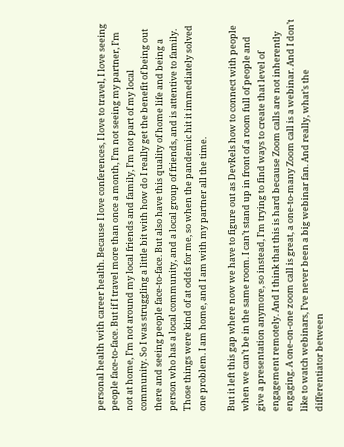personal health with career health. Because I love conferences, I love to travel, I love seeing people face-to-face. But if I travel more than once a month, I’m not seeing my partner, I’m not at home, I’m not around my local friends and family, I’m not part of my local community. So I was struggling a little bit with how do I really get the benefit of being out there and seeing people face-to-face. But also have this quality of home life and being a person who has a local community, and a local group of friends, and is attentive to family. Those things were kind of at odds for me, so when the pandemic hit it immediately solved one problem. I am home, and I am with my partner all the time.

But it left this gap where now we have to figure out as DevRels how to connect with people when we can’t be in the same room. I can’t stand up in front of a room full of people and give a presentation anymore, so instead, I’m trying to find ways to create that level of engagement remotely. And I think that this is hard because Zoom calls are not inherently engaging. A one-on-one zoom call is great, a one-to-many Zoom call is a webinar. And I don’t like to watch webinars, I’ve never been a big webinar fan. And really, what’s the differentiator between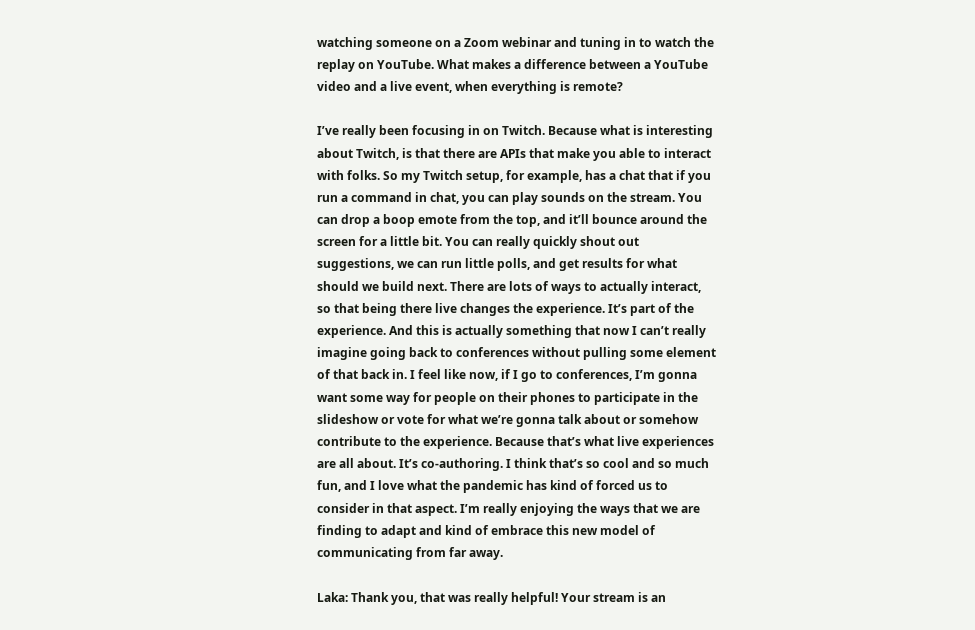watching someone on a Zoom webinar and tuning in to watch the replay on YouTube. What makes a difference between a YouTube video and a live event, when everything is remote?

I’ve really been focusing in on Twitch. Because what is interesting about Twitch, is that there are APIs that make you able to interact with folks. So my Twitch setup, for example, has a chat that if you run a command in chat, you can play sounds on the stream. You can drop a boop emote from the top, and it’ll bounce around the screen for a little bit. You can really quickly shout out suggestions, we can run little polls, and get results for what should we build next. There are lots of ways to actually interact, so that being there live changes the experience. It’s part of the experience. And this is actually something that now I can’t really imagine going back to conferences without pulling some element of that back in. I feel like now, if I go to conferences, I’m gonna want some way for people on their phones to participate in the slideshow or vote for what we’re gonna talk about or somehow contribute to the experience. Because that’s what live experiences are all about. It’s co-authoring. I think that’s so cool and so much fun, and I love what the pandemic has kind of forced us to consider in that aspect. I’m really enjoying the ways that we are finding to adapt and kind of embrace this new model of communicating from far away.

Laka: Thank you, that was really helpful! Your stream is an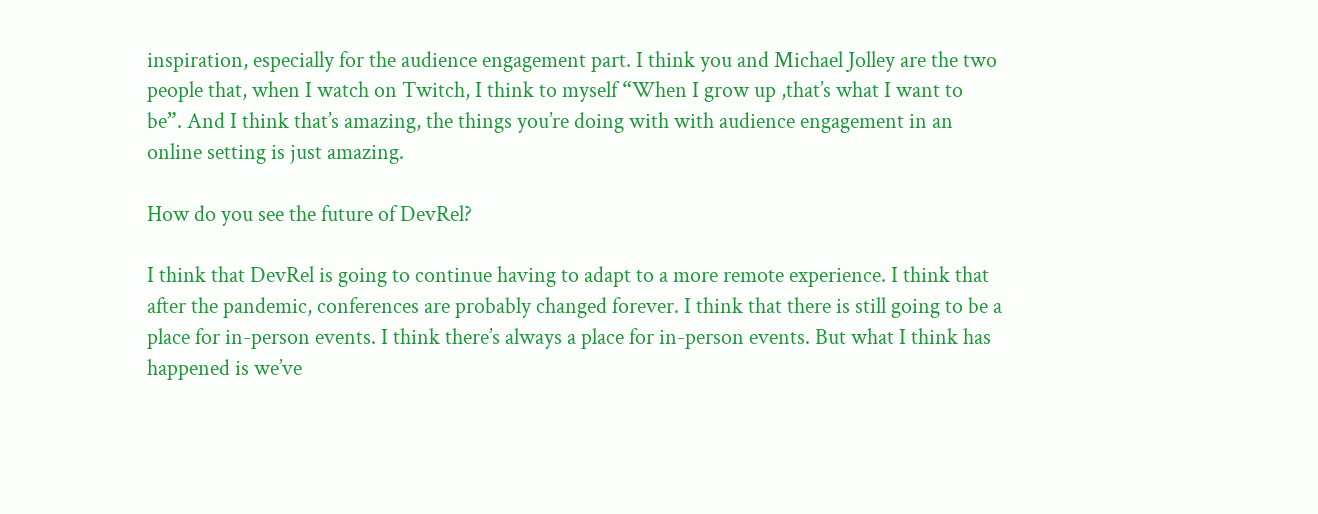inspiration, especially for the audience engagement part. I think you and Michael Jolley are the two people that, when I watch on Twitch, I think to myself “When I grow up ,that’s what I want to be”. And I think that’s amazing, the things you’re doing with with audience engagement in an online setting is just amazing.

How do you see the future of DevRel?

I think that DevRel is going to continue having to adapt to a more remote experience. I think that after the pandemic, conferences are probably changed forever. I think that there is still going to be a place for in-person events. I think there’s always a place for in-person events. But what I think has happened is we’ve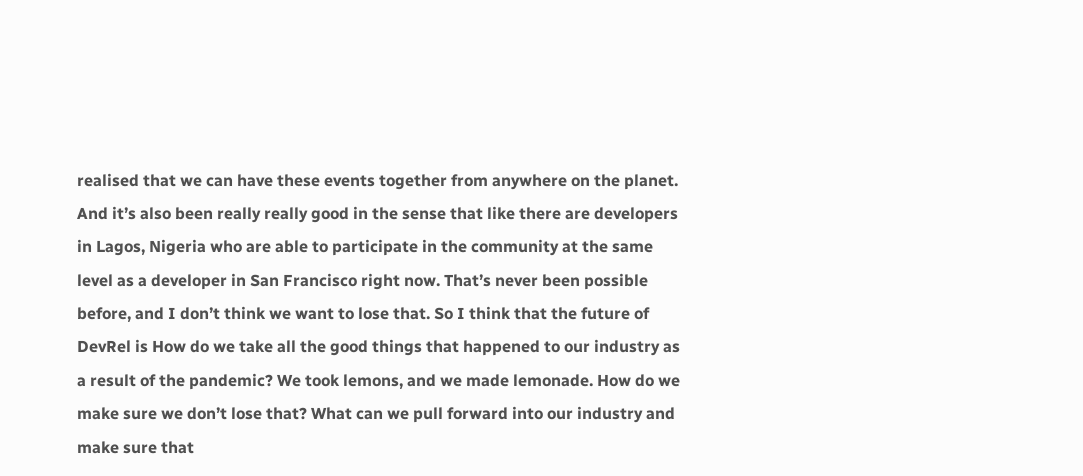realised that we can have these events together from anywhere on the planet. And it’s also been really really good in the sense that like there are developers in Lagos, Nigeria who are able to participate in the community at the same level as a developer in San Francisco right now. That’s never been possible before, and I don’t think we want to lose that. So I think that the future of DevRel is How do we take all the good things that happened to our industry as a result of the pandemic? We took lemons, and we made lemonade. How do we make sure we don’t lose that? What can we pull forward into our industry and make sure that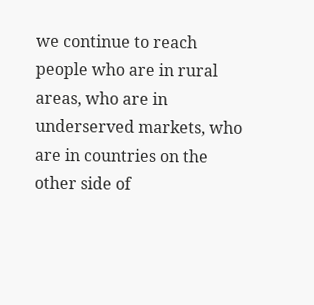we continue to reach people who are in rural areas, who are in underserved markets, who are in countries on the other side of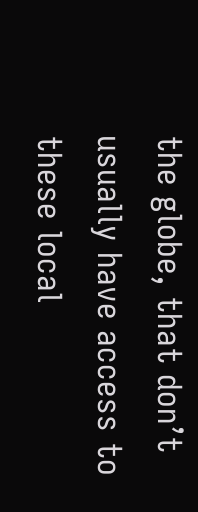the globe, that don’t usually have access to these local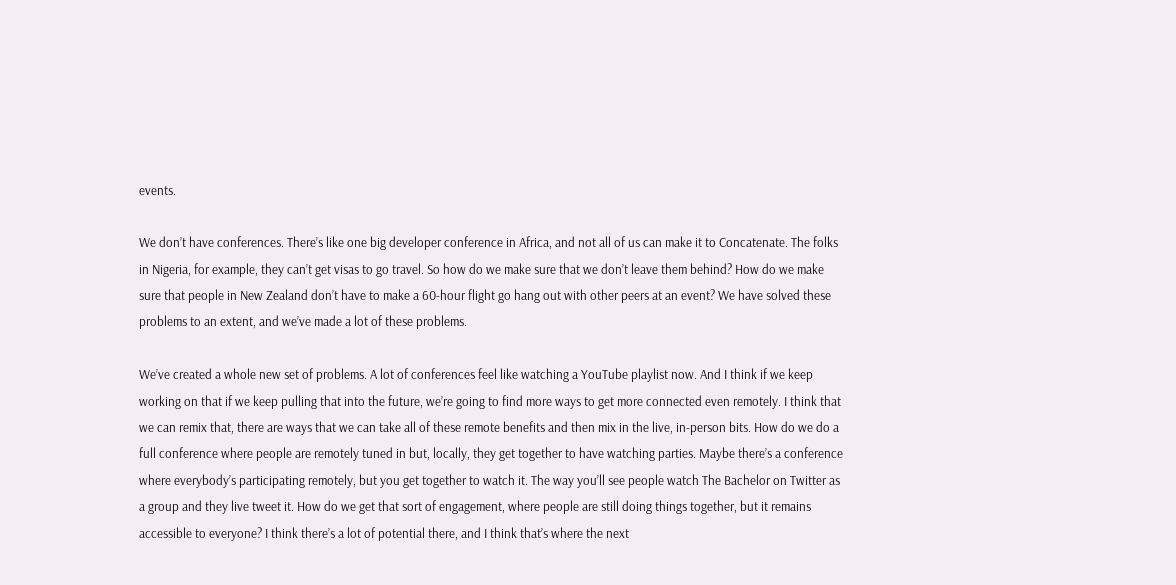events.

We don’t have conferences. There’s like one big developer conference in Africa, and not all of us can make it to Concatenate. The folks in Nigeria, for example, they can’t get visas to go travel. So how do we make sure that we don’t leave them behind? How do we make sure that people in New Zealand don’t have to make a 60-hour flight go hang out with other peers at an event? We have solved these problems to an extent, and we’ve made a lot of these problems.

We’ve created a whole new set of problems. A lot of conferences feel like watching a YouTube playlist now. And I think if we keep working on that if we keep pulling that into the future, we’re going to find more ways to get more connected even remotely. I think that we can remix that, there are ways that we can take all of these remote benefits and then mix in the live, in-person bits. How do we do a full conference where people are remotely tuned in but, locally, they get together to have watching parties. Maybe there’s a conference where everybody’s participating remotely, but you get together to watch it. The way you’ll see people watch The Bachelor on Twitter as a group and they live tweet it. How do we get that sort of engagement, where people are still doing things together, but it remains accessible to everyone? I think there’s a lot of potential there, and I think that’s where the next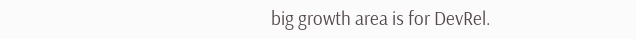big growth area is for DevRel.